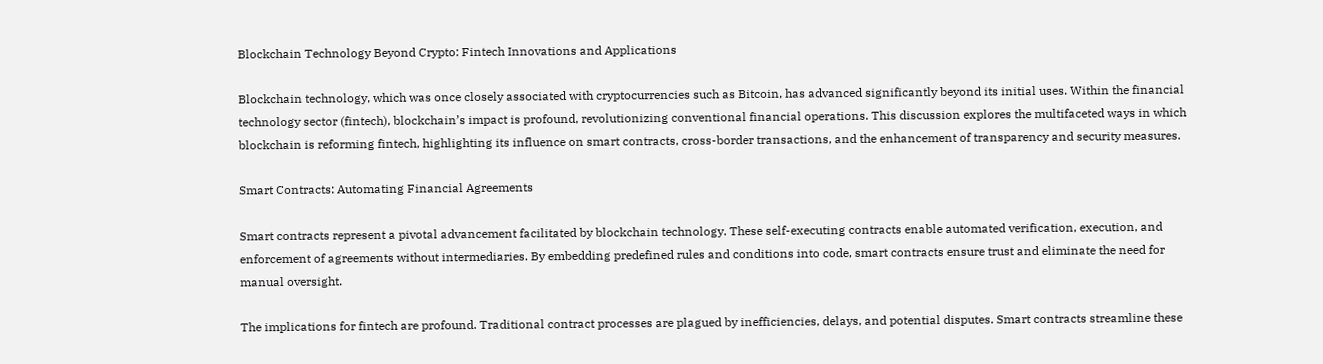Blockchain Technology Beyond Crypto: Fintech Innovations and Applications

Blockchain technology, which was once closely associated with cryptocurrencies such as Bitcoin, has advanced significantly beyond its initial uses. Within the financial technology sector (fintech), blockchain’s impact is profound, revolutionizing conventional financial operations. This discussion explores the multifaceted ways in which blockchain is reforming fintech, highlighting its influence on smart contracts, cross-border transactions, and the enhancement of transparency and security measures.

Smart Contracts: Automating Financial Agreements

Smart contracts represent a pivotal advancement facilitated by blockchain technology. These self-executing contracts enable automated verification, execution, and enforcement of agreements without intermediaries. By embedding predefined rules and conditions into code, smart contracts ensure trust and eliminate the need for manual oversight.

The implications for fintech are profound. Traditional contract processes are plagued by inefficiencies, delays, and potential disputes. Smart contracts streamline these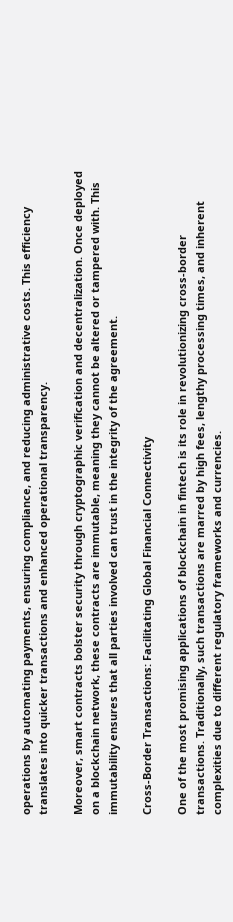operations by automating payments, ensuring compliance, and reducing administrative costs. This efficiency translates into quicker transactions and enhanced operational transparency.

Moreover, smart contracts bolster security through cryptographic verification and decentralization. Once deployed on a blockchain network, these contracts are immutable, meaning they cannot be altered or tampered with. This immutability ensures that all parties involved can trust in the integrity of the agreement.

Cross-Border Transactions: Facilitating Global Financial Connectivity

One of the most promising applications of blockchain in fintech is its role in revolutionizing cross-border transactions. Traditionally, such transactions are marred by high fees, lengthy processing times, and inherent complexities due to different regulatory frameworks and currencies.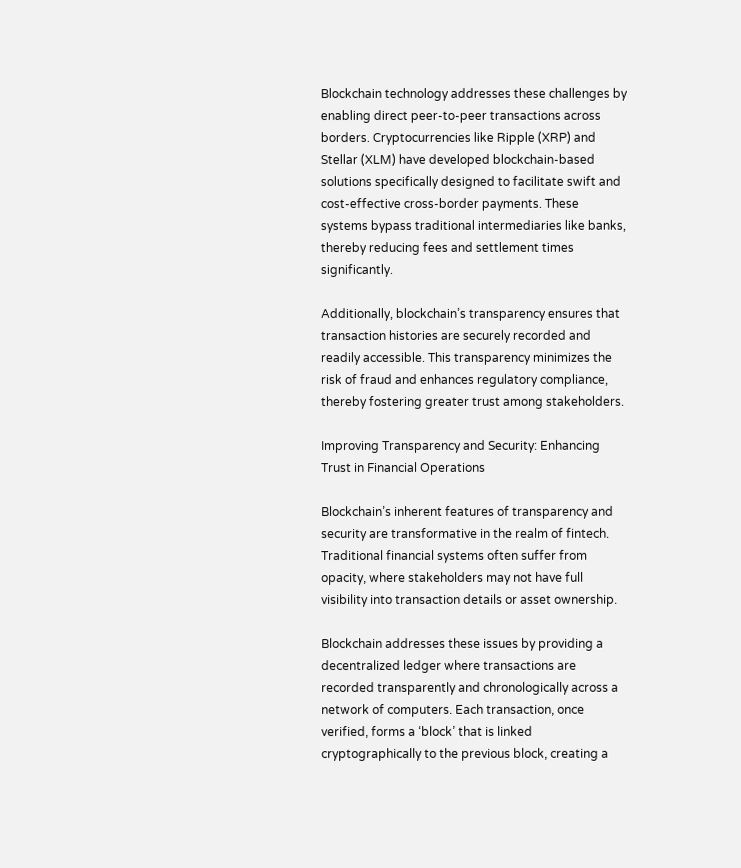Blockchain technology addresses these challenges by enabling direct peer-to-peer transactions across borders. Cryptocurrencies like Ripple (XRP) and Stellar (XLM) have developed blockchain-based solutions specifically designed to facilitate swift and cost-effective cross-border payments. These systems bypass traditional intermediaries like banks, thereby reducing fees and settlement times significantly.

Additionally, blockchain’s transparency ensures that transaction histories are securely recorded and readily accessible. This transparency minimizes the risk of fraud and enhances regulatory compliance, thereby fostering greater trust among stakeholders.

Improving Transparency and Security: Enhancing Trust in Financial Operations

Blockchain’s inherent features of transparency and security are transformative in the realm of fintech. Traditional financial systems often suffer from opacity, where stakeholders may not have full visibility into transaction details or asset ownership.

Blockchain addresses these issues by providing a decentralized ledger where transactions are recorded transparently and chronologically across a network of computers. Each transaction, once verified, forms a ‘block’ that is linked cryptographically to the previous block, creating a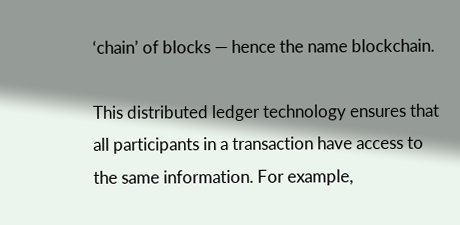‘chain’ of blocks — hence the name blockchain.

This distributed ledger technology ensures that all participants in a transaction have access to the same information. For example,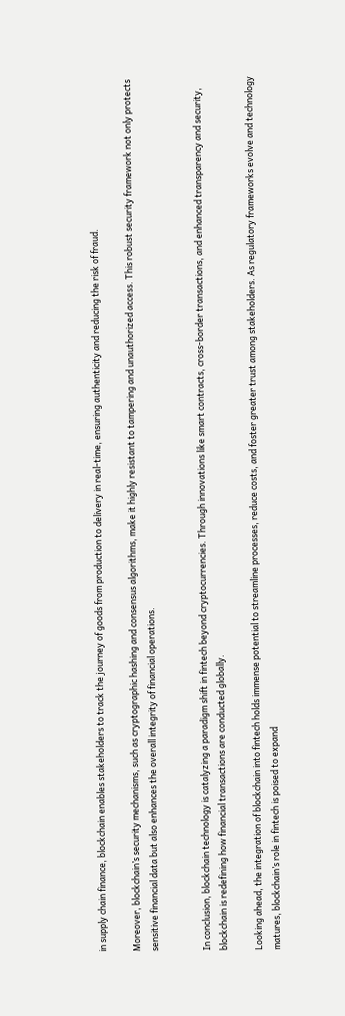in supply chain finance, blockchain enables stakeholders to track the journey of goods from production to delivery in real-time, ensuring authenticity and reducing the risk of fraud.

Moreover, blockchain’s security mechanisms, such as cryptographic hashing and consensus algorithms, make it highly resistant to tampering and unauthorized access. This robust security framework not only protects sensitive financial data but also enhances the overall integrity of financial operations.


In conclusion, blockchain technology is catalyzing a paradigm shift in fintech beyond cryptocurrencies. Through innovations like smart contracts, cross-border transactions, and enhanced transparency and security, blockchain is redefining how financial transactions are conducted globally.

Looking ahead, the integration of blockchain into fintech holds immense potential to streamline processes, reduce costs, and foster greater trust among stakeholders. As regulatory frameworks evolve and technology matures, blockchain’s role in fintech is poised to expand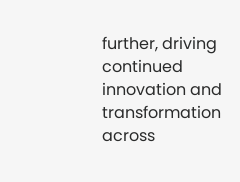further, driving continued innovation and transformation across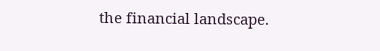the financial landscape.